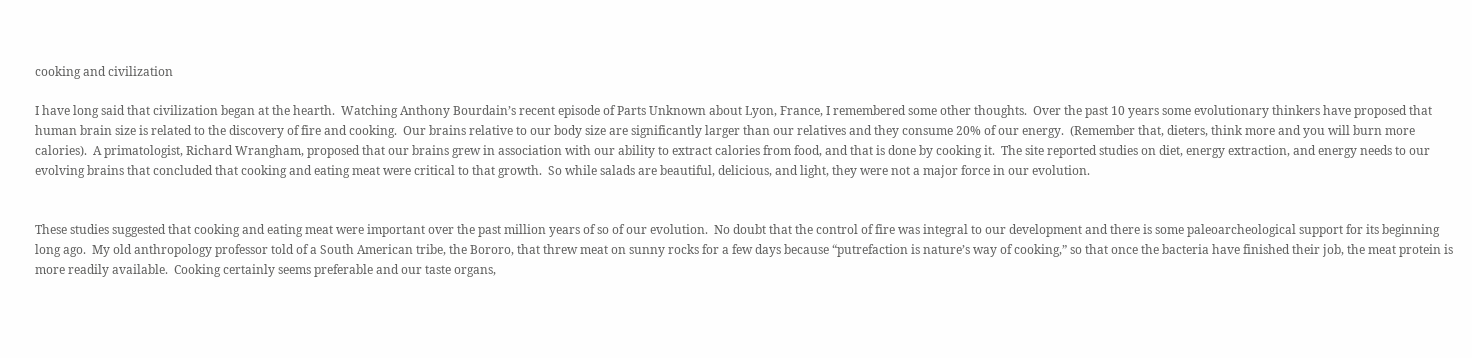cooking and civilization

I have long said that civilization began at the hearth.  Watching Anthony Bourdain’s recent episode of Parts Unknown about Lyon, France, I remembered some other thoughts.  Over the past 10 years some evolutionary thinkers have proposed that human brain size is related to the discovery of fire and cooking.  Our brains relative to our body size are significantly larger than our relatives and they consume 20% of our energy.  (Remember that, dieters, think more and you will burn more calories).  A primatologist, Richard Wrangham, proposed that our brains grew in association with our ability to extract calories from food, and that is done by cooking it.  The site reported studies on diet, energy extraction, and energy needs to our evolving brains that concluded that cooking and eating meat were critical to that growth.  So while salads are beautiful, delicious, and light, they were not a major force in our evolution.


These studies suggested that cooking and eating meat were important over the past million years of so of our evolution.  No doubt that the control of fire was integral to our development and there is some paleoarcheological support for its beginning long ago.  My old anthropology professor told of a South American tribe, the Bororo, that threw meat on sunny rocks for a few days because “putrefaction is nature’s way of cooking,” so that once the bacteria have finished their job, the meat protein is more readily available.  Cooking certainly seems preferable and our taste organs,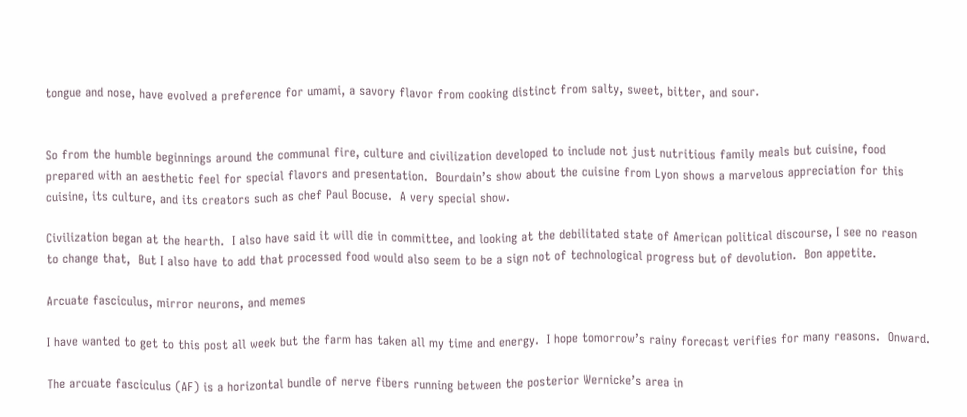tongue and nose, have evolved a preference for umami, a savory flavor from cooking distinct from salty, sweet, bitter, and sour.


So from the humble beginnings around the communal fire, culture and civilization developed to include not just nutritious family meals but cuisine, food prepared with an aesthetic feel for special flavors and presentation.  Bourdain’s show about the cuisine from Lyon shows a marvelous appreciation for this cuisine, its culture, and its creators such as chef Paul Bocuse.  A very special show.

Civilization began at the hearth.  I also have said it will die in committee, and looking at the debilitated state of American political discourse, I see no reason to change that,  But I also have to add that processed food would also seem to be a sign not of technological progress but of devolution.  Bon appetite.

Arcuate fasciculus, mirror neurons, and memes

I have wanted to get to this post all week but the farm has taken all my time and energy.  I hope tomorrow’s rainy forecast verifies for many reasons.  Onward.

The arcuate fasciculus (AF) is a horizontal bundle of nerve fibers running between the posterior Wernicke’s area in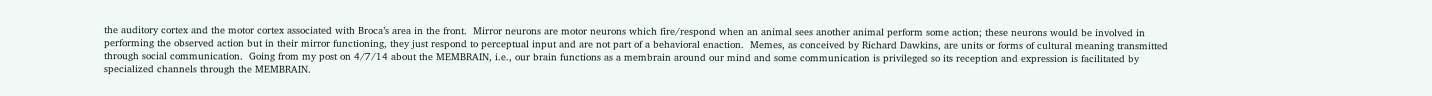the auditory cortex and the motor cortex associated with Broca’s area in the front.  Mirror neurons are motor neurons which fire/respond when an animal sees another animal perform some action; these neurons would be involved in performing the observed action but in their mirror functioning, they just respond to perceptual input and are not part of a behavioral enaction.  Memes, as conceived by Richard Dawkins, are units or forms of cultural meaning transmitted through social communication.  Going from my post on 4/7/14 about the MEMBRAIN, i.e., our brain functions as a membrain around our mind and some communication is privileged so its reception and expression is facilitated by specialized channels through the MEMBRAIN.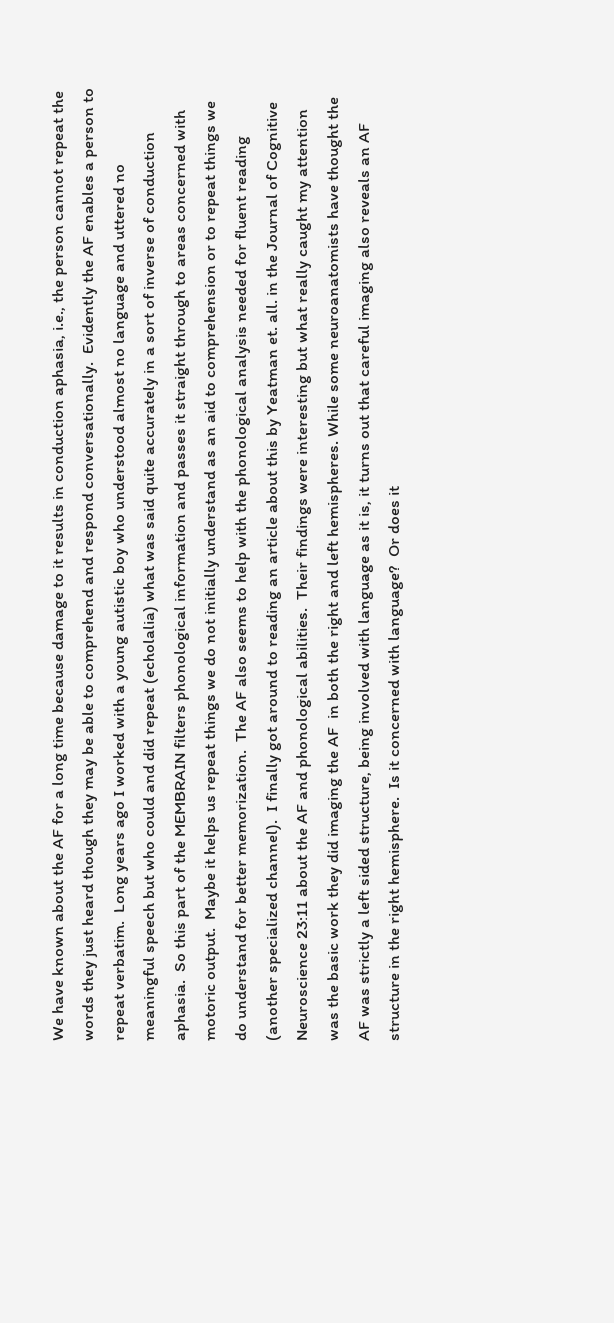We have known about the AF for a long time because damage to it results in conduction aphasia, i.e., the person cannot repeat the words they just heard though they may be able to comprehend and respond conversationally.  Evidently the AF enables a person to repeat verbatim.  Long years ago I worked with a young autistic boy who understood almost no language and uttered no meaningful speech but who could and did repeat (echolalia) what was said quite accurately in a sort of inverse of conduction aphasia.  So this part of the MEMBRAIN filters phonological information and passes it straight through to areas concerned with motoric output.  Maybe it helps us repeat things we do not initially understand as an aid to comprehension or to repeat things we do understand for better memorization.  The AF also seems to help with the phonological analysis needed for fluent reading (another specialized channel).  I finally got around to reading an article about this by Yeatman et. all. in the Journal of Cognitive Neuroscience 23:11 about the AF and phonological abilities.  Their findings were interesting but what really caught my attention was the basic work they did imaging the AF  in both the right and left hemispheres. While some neuroanatomists have thought the AF was strictly a left sided structure, being involved with language as it is, it turns out that careful imaging also reveals an AF structure in the right hemisphere.  Is it concerned with language?  Or does it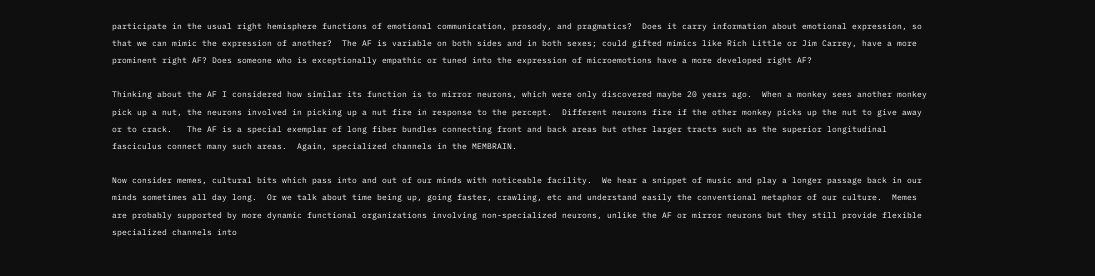participate in the usual right hemisphere functions of emotional communication, prosody, and pragmatics?  Does it carry information about emotional expression, so that we can mimic the expression of another?  The AF is variable on both sides and in both sexes; could gifted mimics like Rich Little or Jim Carrey, have a more prominent right AF? Does someone who is exceptionally empathic or tuned into the expression of microemotions have a more developed right AF?

Thinking about the AF I considered how similar its function is to mirror neurons, which were only discovered maybe 20 years ago.  When a monkey sees another monkey pick up a nut, the neurons involved in picking up a nut fire in response to the percept.  Different neurons fire if the other monkey picks up the nut to give away or to crack.   The AF is a special exemplar of long fiber bundles connecting front and back areas but other larger tracts such as the superior longitudinal fasciculus connect many such areas.  Again, specialized channels in the MEMBRAIN.

Now consider memes, cultural bits which pass into and out of our minds with noticeable facility.  We hear a snippet of music and play a longer passage back in our minds sometimes all day long.  Or we talk about time being up, going faster, crawling, etc and understand easily the conventional metaphor of our culture.  Memes are probably supported by more dynamic functional organizations involving non-specialized neurons, unlike the AF or mirror neurons but they still provide flexible specialized channels into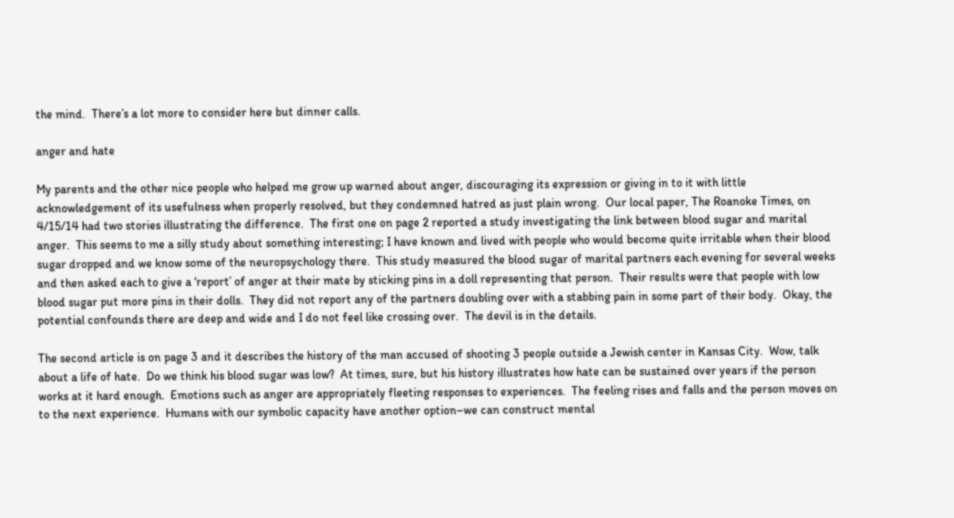the mind.  There’s a lot more to consider here but dinner calls.

anger and hate

My parents and the other nice people who helped me grow up warned about anger, discouraging its expression or giving in to it with little acknowledgement of its usefulness when properly resolved, but they condemned hatred as just plain wrong.  Our local paper, The Roanoke Times, on 4/15/14 had two stories illustrating the difference.  The first one on page 2 reported a study investigating the link between blood sugar and marital anger.  This seems to me a silly study about something interesting; I have known and lived with people who would become quite irritable when their blood sugar dropped and we know some of the neuropsychology there.  This study measured the blood sugar of marital partners each evening for several weeks and then asked each to give a ‘report’ of anger at their mate by sticking pins in a doll representing that person.  Their results were that people with low blood sugar put more pins in their dolls.  They did not report any of the partners doubling over with a stabbing pain in some part of their body.  Okay, the potential confounds there are deep and wide and I do not feel like crossing over.  The devil is in the details.

The second article is on page 3 and it describes the history of the man accused of shooting 3 people outside a Jewish center in Kansas City.  Wow, talk about a life of hate.  Do we think his blood sugar was low?  At times, sure, but his history illustrates how hate can be sustained over years if the person works at it hard enough.  Emotions such as anger are appropriately fleeting responses to experiences.  The feeling rises and falls and the person moves on to the next experience.  Humans with our symbolic capacity have another option–we can construct mental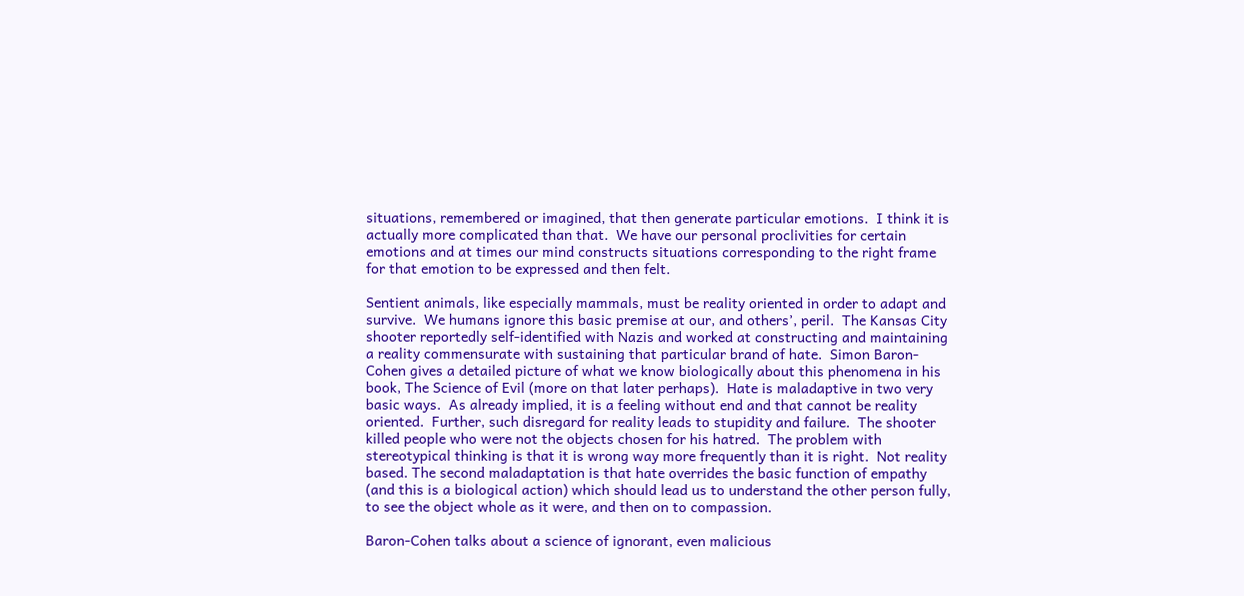situations, remembered or imagined, that then generate particular emotions.  I think it is actually more complicated than that.  We have our personal proclivities for certain emotions and at times our mind constructs situations corresponding to the right frame for that emotion to be expressed and then felt.

Sentient animals, like especially mammals, must be reality oriented in order to adapt and survive.  We humans ignore this basic premise at our, and others’, peril.  The Kansas City shooter reportedly self-identified with Nazis and worked at constructing and maintaining a reality commensurate with sustaining that particular brand of hate.  Simon Baron-Cohen gives a detailed picture of what we know biologically about this phenomena in his book, The Science of Evil (more on that later perhaps).  Hate is maladaptive in two very basic ways.  As already implied, it is a feeling without end and that cannot be reality oriented.  Further, such disregard for reality leads to stupidity and failure.  The shooter killed people who were not the objects chosen for his hatred.  The problem with stereotypical thinking is that it is wrong way more frequently than it is right.  Not reality based. The second maladaptation is that hate overrides the basic function of empathy (and this is a biological action) which should lead us to understand the other person fully, to see the object whole as it were, and then on to compassion.

Baron-Cohen talks about a science of ignorant, even malicious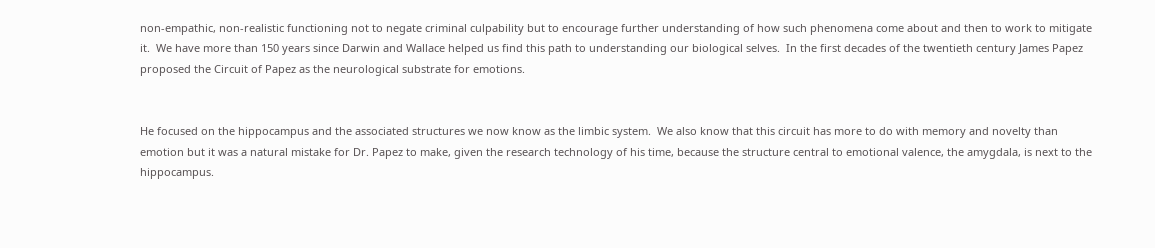non-empathic, non-realistic functioning not to negate criminal culpability but to encourage further understanding of how such phenomena come about and then to work to mitigate it.  We have more than 150 years since Darwin and Wallace helped us find this path to understanding our biological selves.  In the first decades of the twentieth century James Papez proposed the Circuit of Papez as the neurological substrate for emotions.


He focused on the hippocampus and the associated structures we now know as the limbic system.  We also know that this circuit has more to do with memory and novelty than emotion but it was a natural mistake for Dr. Papez to make, given the research technology of his time, because the structure central to emotional valence, the amygdala, is next to the hippocampus.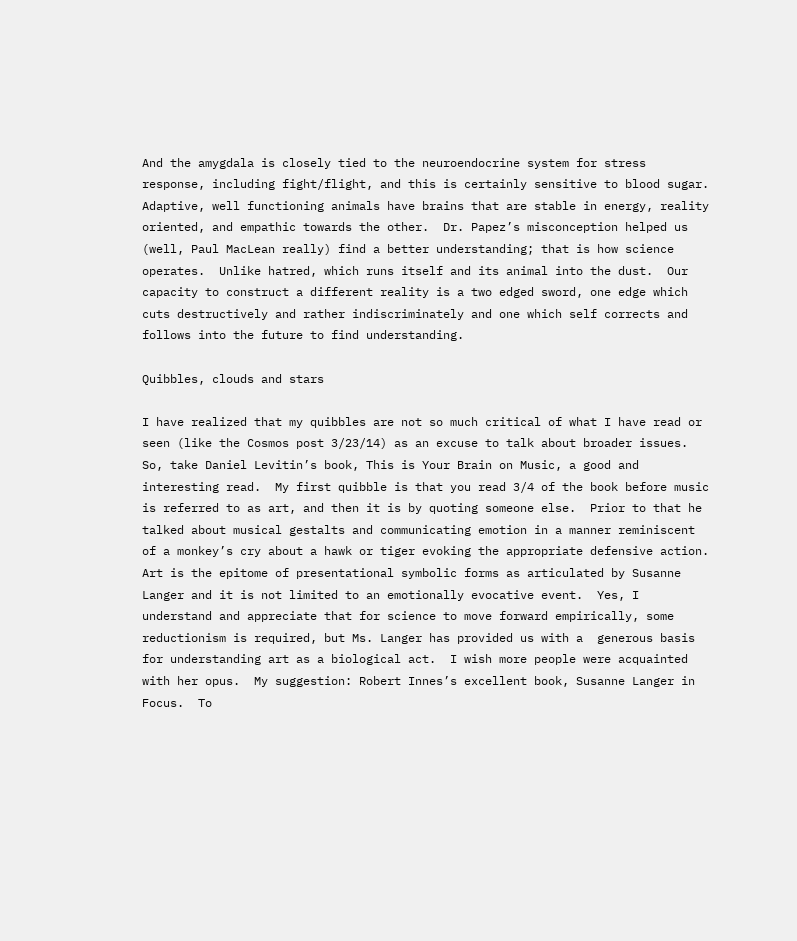And the amygdala is closely tied to the neuroendocrine system for stress response, including fight/flight, and this is certainly sensitive to blood sugar.  Adaptive, well functioning animals have brains that are stable in energy, reality oriented, and empathic towards the other.  Dr. Papez’s misconception helped us (well, Paul MacLean really) find a better understanding; that is how science operates.  Unlike hatred, which runs itself and its animal into the dust.  Our capacity to construct a different reality is a two edged sword, one edge which cuts destructively and rather indiscriminately and one which self corrects and follows into the future to find understanding.

Quibbles, clouds and stars

I have realized that my quibbles are not so much critical of what I have read or seen (like the Cosmos post 3/23/14) as an excuse to talk about broader issues.  So, take Daniel Levitin’s book, This is Your Brain on Music, a good and interesting read.  My first quibble is that you read 3/4 of the book before music is referred to as art, and then it is by quoting someone else.  Prior to that he talked about musical gestalts and communicating emotion in a manner reminiscent of a monkey’s cry about a hawk or tiger evoking the appropriate defensive action.  Art is the epitome of presentational symbolic forms as articulated by Susanne Langer and it is not limited to an emotionally evocative event.  Yes, I understand and appreciate that for science to move forward empirically, some reductionism is required, but Ms. Langer has provided us with a  generous basis for understanding art as a biological act.  I wish more people were acquainted with her opus.  My suggestion: Robert Innes’s excellent book, Susanne Langer in Focus.  To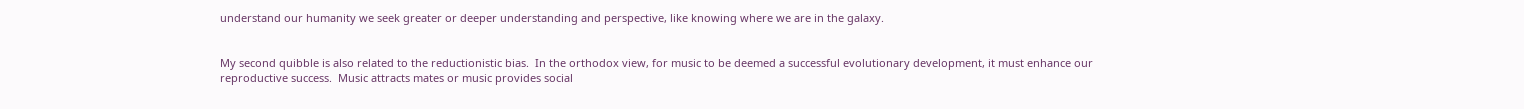understand our humanity we seek greater or deeper understanding and perspective, like knowing where we are in the galaxy.


My second quibble is also related to the reductionistic bias.  In the orthodox view, for music to be deemed a successful evolutionary development, it must enhance our reproductive success.  Music attracts mates or music provides social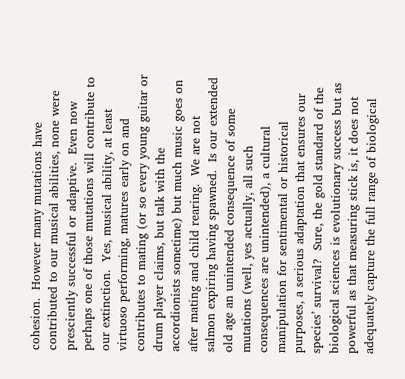cohesion.  However many mutations have contributed to our musical abilities, none were presciently successful or adaptive.  Even now perhaps one of those mutations will contribute to our extinction.  Yes, musical ability, at least virtuoso performing, matures early on and contributes to mating (or so every young guitar or drum player claims, but talk with the accordionists sometime) but much music goes on after mating and child rearing.  We are not salmon expiring having spawned.  Is our extended old age an unintended consequence of some mutations (well, yes actually, all such consequences are unintended), a cultural manipulation for sentimental or historical purposes, a serious adaptation that ensures our species’ survival?  Sure, the gold standard of the biological sciences is evolutionary success but as powerful as that measuring stick is, it does not adequately capture the full range of biological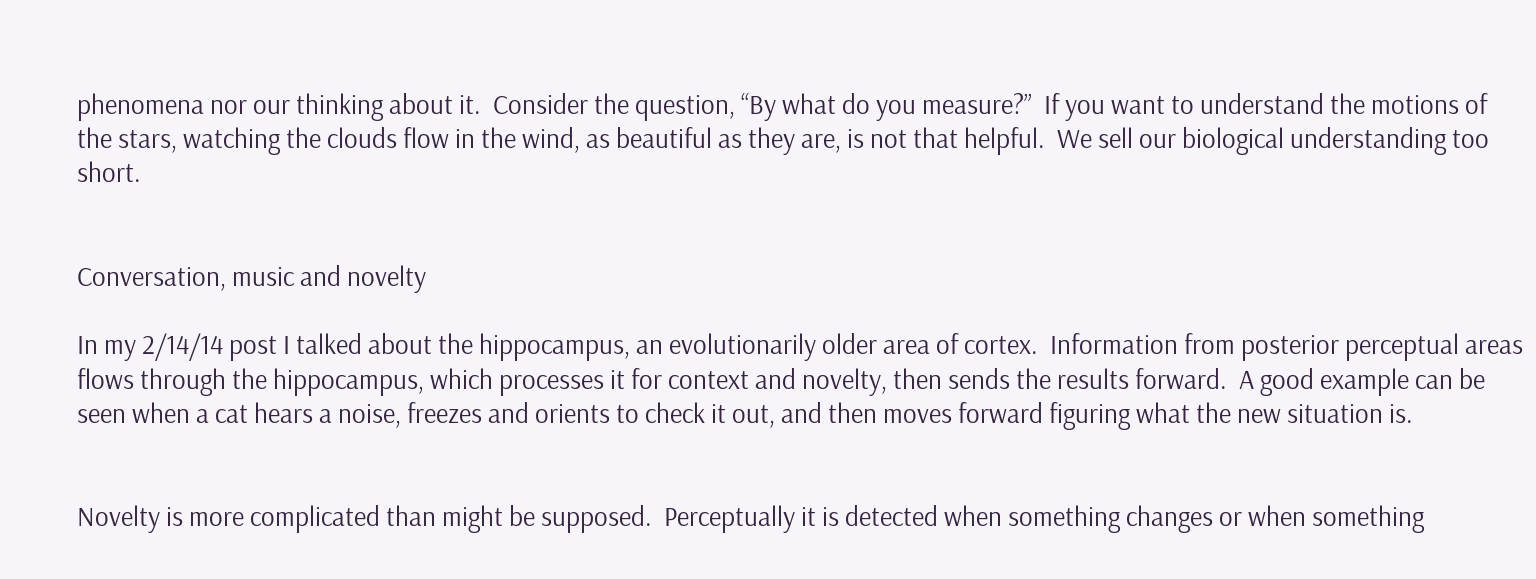phenomena nor our thinking about it.  Consider the question, “By what do you measure?”  If you want to understand the motions of the stars, watching the clouds flow in the wind, as beautiful as they are, is not that helpful.  We sell our biological understanding too short.


Conversation, music and novelty

In my 2/14/14 post I talked about the hippocampus, an evolutionarily older area of cortex.  Information from posterior perceptual areas flows through the hippocampus, which processes it for context and novelty, then sends the results forward.  A good example can be seen when a cat hears a noise, freezes and orients to check it out, and then moves forward figuring what the new situation is.


Novelty is more complicated than might be supposed.  Perceptually it is detected when something changes or when something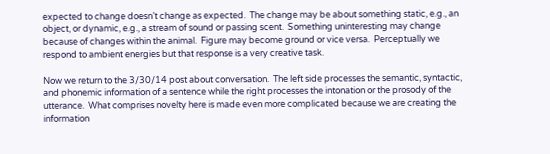expected to change doesn’t change as expected.  The change may be about something static, e.g., an object, or dynamic, e.g., a stream of sound or passing scent.  Something uninteresting may change because of changes within the animal.  Figure may become ground or vice versa.  Perceptually we respond to ambient energies but that response is a very creative task.

Now we return to the 3/30/14 post about conversation.  The left side processes the semantic, syntactic, and phonemic information of a sentence while the right processes the intonation or the prosody of the utterance.  What comprises novelty here is made even more complicated because we are creating the information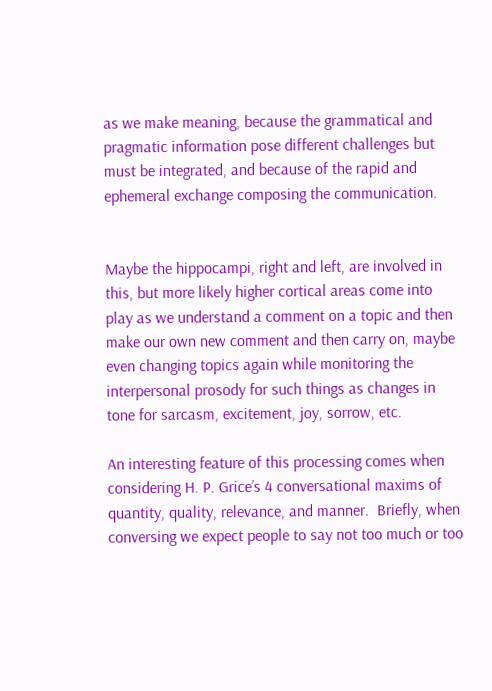as we make meaning, because the grammatical and pragmatic information pose different challenges but must be integrated, and because of the rapid and ephemeral exchange composing the communication.


Maybe the hippocampi, right and left, are involved in this, but more likely higher cortical areas come into play as we understand a comment on a topic and then make our own new comment and then carry on, maybe even changing topics again while monitoring the interpersonal prosody for such things as changes in tone for sarcasm, excitement, joy, sorrow, etc.

An interesting feature of this processing comes when considering H. P. Grice’s 4 conversational maxims of quantity, quality, relevance, and manner.  Briefly, when conversing we expect people to say not too much or too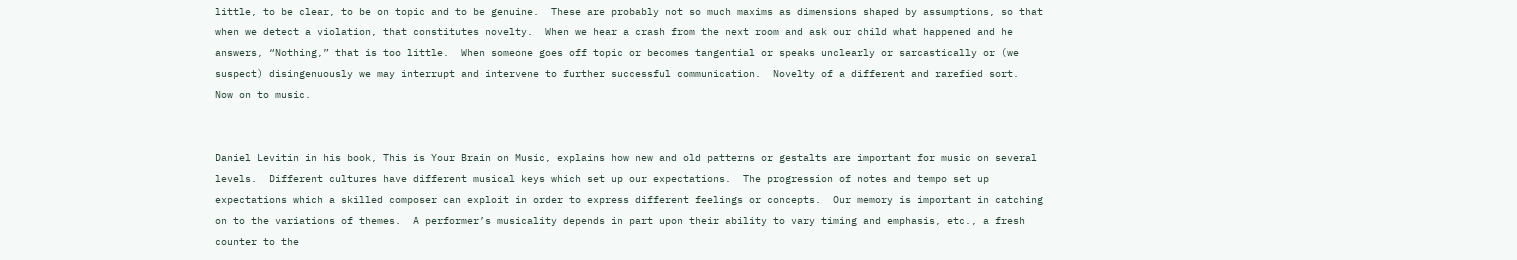little, to be clear, to be on topic and to be genuine.  These are probably not so much maxims as dimensions shaped by assumptions, so that when we detect a violation, that constitutes novelty.  When we hear a crash from the next room and ask our child what happened and he answers, “Nothing,” that is too little.  When someone goes off topic or becomes tangential or speaks unclearly or sarcastically or (we suspect) disingenuously we may interrupt and intervene to further successful communication.  Novelty of a different and rarefied sort.  Now on to music.


Daniel Levitin in his book, This is Your Brain on Music, explains how new and old patterns or gestalts are important for music on several levels.  Different cultures have different musical keys which set up our expectations.  The progression of notes and tempo set up expectations which a skilled composer can exploit in order to express different feelings or concepts.  Our memory is important in catching on to the variations of themes.  A performer’s musicality depends in part upon their ability to vary timing and emphasis, etc., a fresh counter to the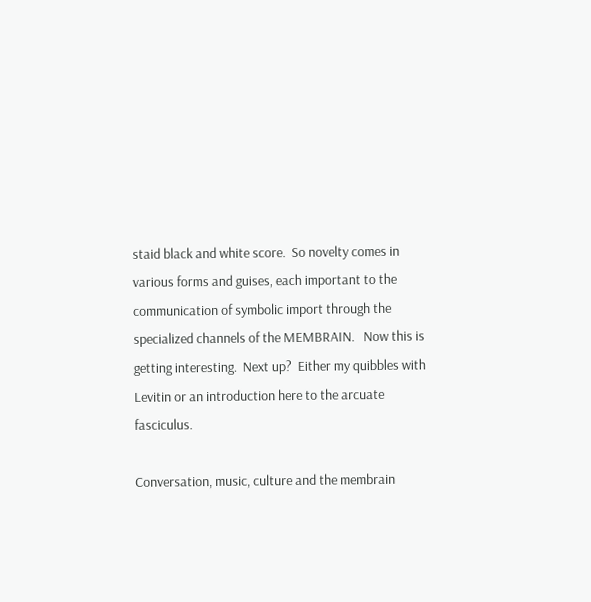staid black and white score.  So novelty comes in various forms and guises, each important to the communication of symbolic import through the specialized channels of the MEMBRAIN.   Now this is getting interesting.  Next up?  Either my quibbles with Levitin or an introduction here to the arcuate fasciculus.

Conversation, music, culture and the membrain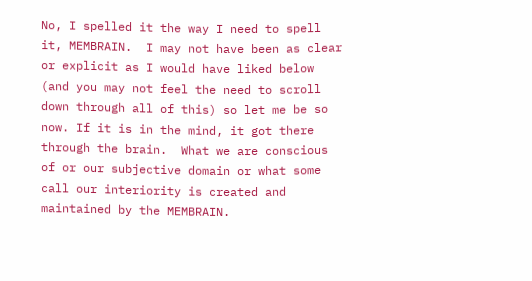No, I spelled it the way I need to spell it, MEMBRAIN.  I may not have been as clear or explicit as I would have liked below (and you may not feel the need to scroll down through all of this) so let me be so now. If it is in the mind, it got there through the brain.  What we are conscious of or our subjective domain or what some  call our interiority is created and maintained by the MEMBRAIN.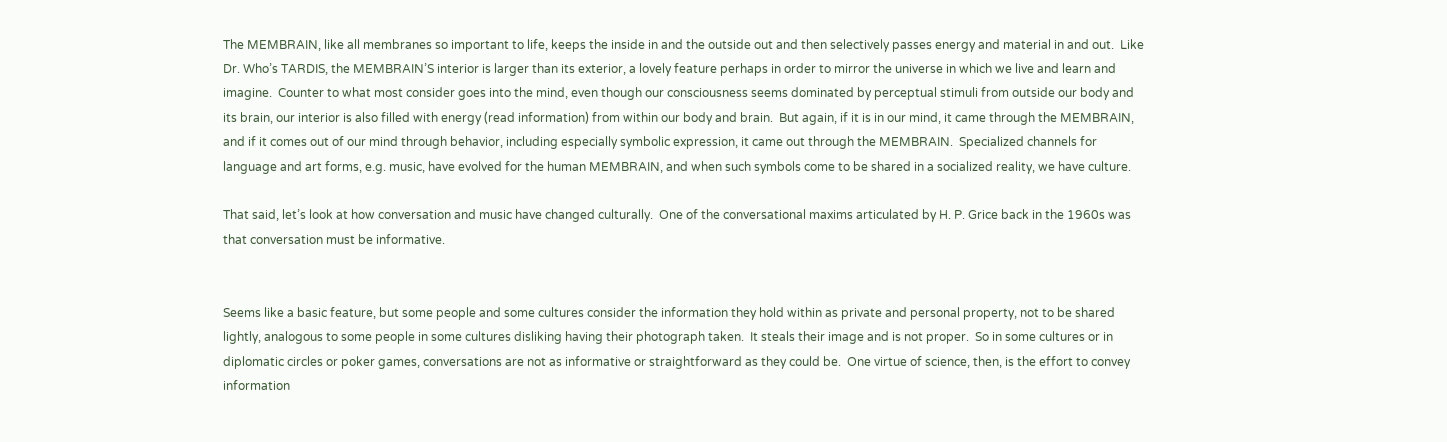The MEMBRAIN, like all membranes so important to life, keeps the inside in and the outside out and then selectively passes energy and material in and out.  Like Dr. Who’s TARDIS, the MEMBRAIN’S interior is larger than its exterior, a lovely feature perhaps in order to mirror the universe in which we live and learn and imagine.  Counter to what most consider goes into the mind, even though our consciousness seems dominated by perceptual stimuli from outside our body and its brain, our interior is also filled with energy (read information) from within our body and brain.  But again, if it is in our mind, it came through the MEMBRAIN, and if it comes out of our mind through behavior, including especially symbolic expression, it came out through the MEMBRAIN.  Specialized channels for language and art forms, e.g. music, have evolved for the human MEMBRAIN, and when such symbols come to be shared in a socialized reality, we have culture.

That said, let’s look at how conversation and music have changed culturally.  One of the conversational maxims articulated by H. P. Grice back in the 1960s was that conversation must be informative.


Seems like a basic feature, but some people and some cultures consider the information they hold within as private and personal property, not to be shared lightly, analogous to some people in some cultures disliking having their photograph taken.  It steals their image and is not proper.  So in some cultures or in diplomatic circles or poker games, conversations are not as informative or straightforward as they could be.  One virtue of science, then, is the effort to convey information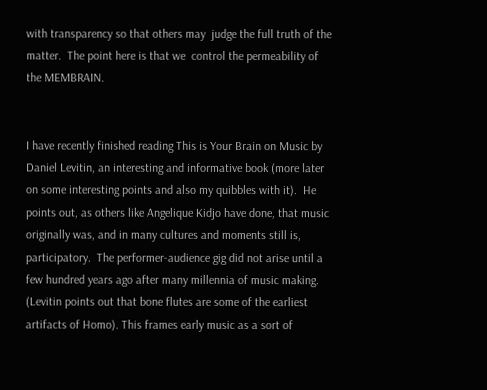with transparency so that others may  judge the full truth of the matter.  The point here is that we  control the permeability of the MEMBRAIN.


I have recently finished reading This is Your Brain on Music by Daniel Levitin, an interesting and informative book (more later on some interesting points and also my quibbles with it).  He points out, as others like Angelique Kidjo have done, that music originally was, and in many cultures and moments still is, participatory.  The performer-audience gig did not arise until a few hundred years ago after many millennia of music making.  (Levitin points out that bone flutes are some of the earliest artifacts of Homo). This frames early music as a sort of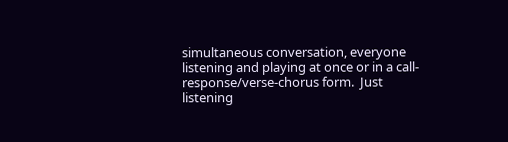simultaneous conversation, everyone listening and playing at once or in a call-response/verse-chorus form.  Just listening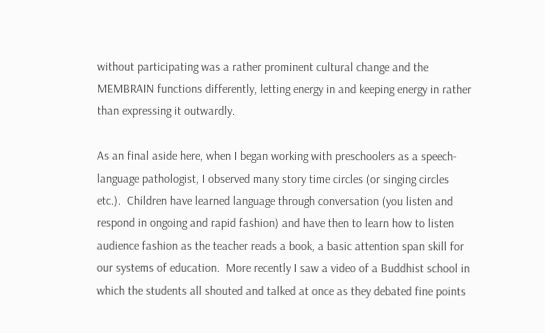without participating was a rather prominent cultural change and the MEMBRAIN functions differently, letting energy in and keeping energy in rather than expressing it outwardly.

As an final aside here, when I began working with preschoolers as a speech-language pathologist, I observed many story time circles (or singing circles etc.).  Children have learned language through conversation (you listen and respond in ongoing and rapid fashion) and have then to learn how to listen audience fashion as the teacher reads a book, a basic attention span skill for our systems of education.  More recently I saw a video of a Buddhist school in which the students all shouted and talked at once as they debated fine points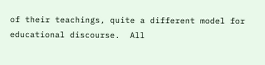of their teachings, quite a different model for educational discourse.  All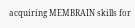acquiring MEMBRAIN skills for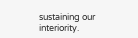sustaining our interiority.